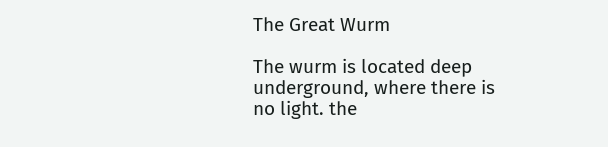The Great Wurm

The wurm is located deep underground, where there is no light. the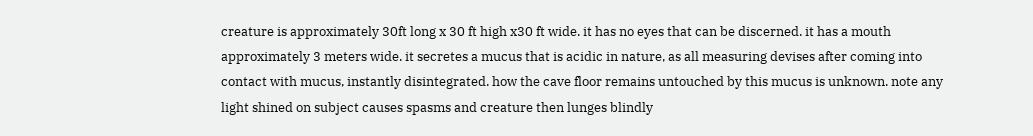creature is approximately 30ft long x 30 ft high x30 ft wide. it has no eyes that can be discerned. it has a mouth approximately 3 meters wide. it secretes a mucus that is acidic in nature, as all measuring devises after coming into contact with mucus, instantly disintegrated. how the cave floor remains untouched by this mucus is unknown. note any light shined on subject causes spasms and creature then lunges blindly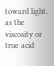toward light. as the viscosity or true acid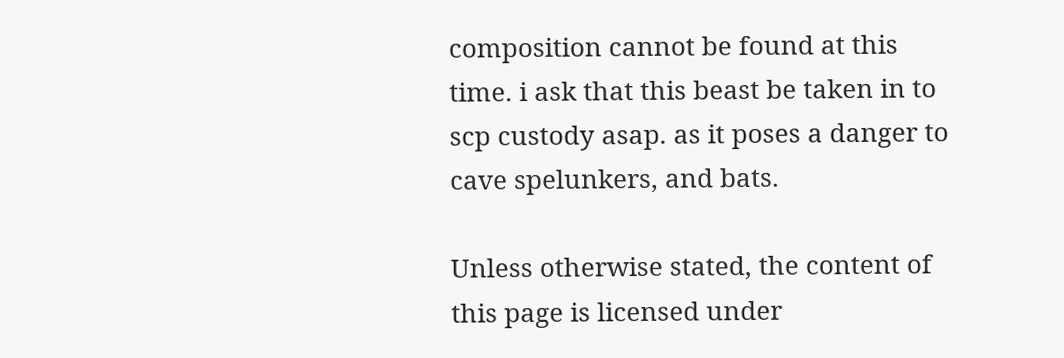composition cannot be found at this time. i ask that this beast be taken in to scp custody asap. as it poses a danger to cave spelunkers, and bats.

Unless otherwise stated, the content of this page is licensed under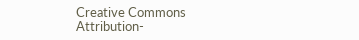Creative Commons Attribution-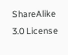ShareAlike 3.0 License